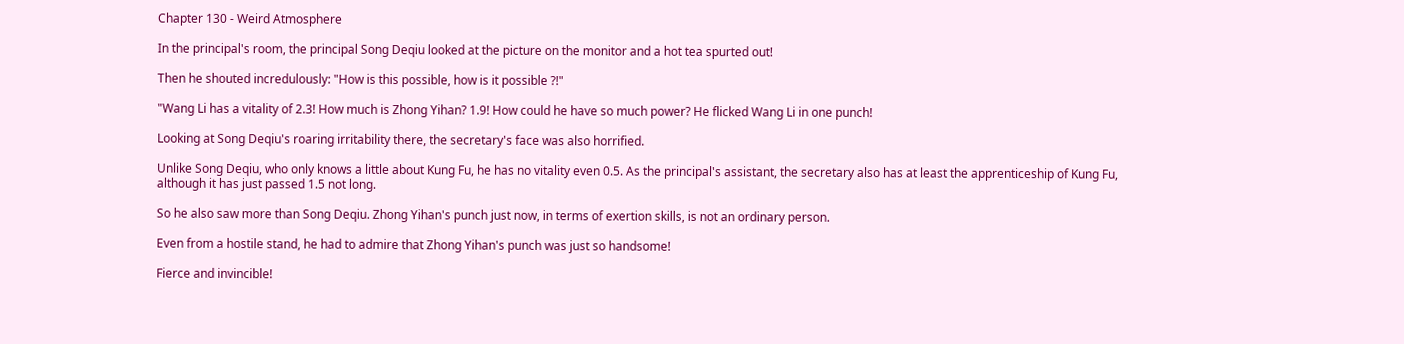Chapter 130 - Weird Atmosphere

In the principal's room, the principal Song Deqiu looked at the picture on the monitor and a hot tea spurted out!

Then he shouted incredulously: "How is this possible, how is it possible ?!"

"Wang Li has a vitality of 2.3! How much is Zhong Yihan? 1.9! How could he have so much power? He flicked Wang Li in one punch!

Looking at Song Deqiu's roaring irritability there, the secretary's face was also horrified.

Unlike Song Deqiu, who only knows a little about Kung Fu, he has no vitality even 0.5. As the principal's assistant, the secretary also has at least the apprenticeship of Kung Fu, although it has just passed 1.5 not long.

So he also saw more than Song Deqiu. Zhong Yihan's punch just now, in terms of exertion skills, is not an ordinary person.

Even from a hostile stand, he had to admire that Zhong Yihan's punch was just so handsome!

Fierce and invincible!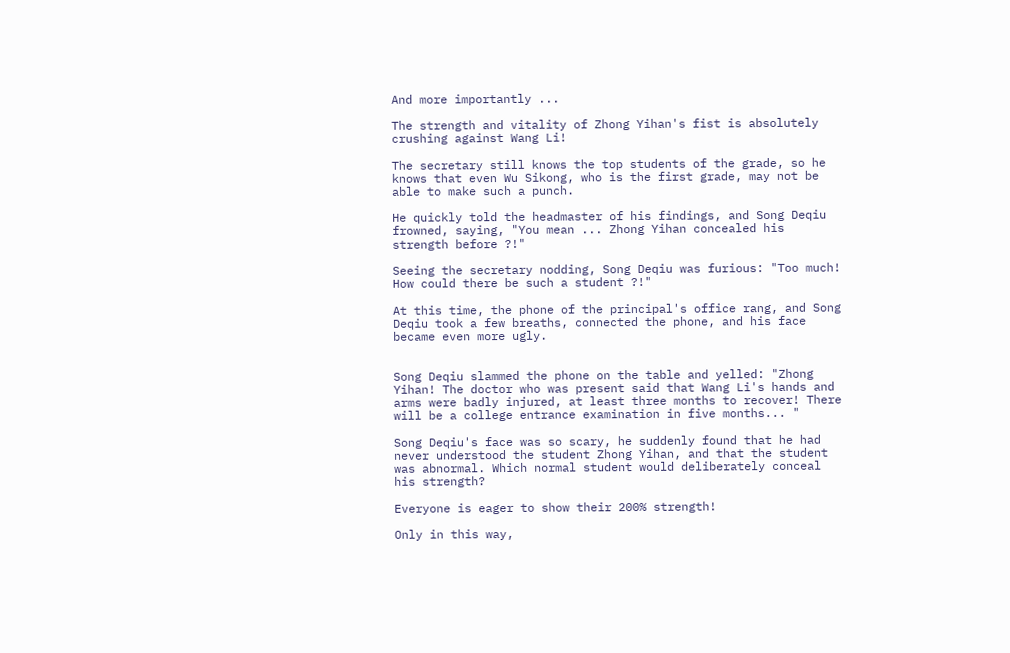And more importantly ...

The strength and vitality of Zhong Yihan's fist is absolutely crushing against Wang Li!

The secretary still knows the top students of the grade, so he knows that even Wu Sikong, who is the first grade, may not be able to make such a punch.

He quickly told the headmaster of his findings, and Song Deqiu frowned, saying, "You mean ... Zhong Yihan concealed his strength before ?!"

Seeing the secretary nodding, Song Deqiu was furious: "Too much! How could there be such a student ?!"

At this time, the phone of the principal's office rang, and Song Deqiu took a few breaths, connected the phone, and his face became even more ugly.


Song Deqiu slammed the phone on the table and yelled: "Zhong Yihan! The doctor who was present said that Wang Li's hands and arms were badly injured, at least three months to recover! There will be a college entrance examination in five months... "

Song Deqiu's face was so scary, he suddenly found that he had never understood the student Zhong Yihan, and that the student was abnormal. Which normal student would deliberately conceal his strength?

Everyone is eager to show their 200% strength!

Only in this way,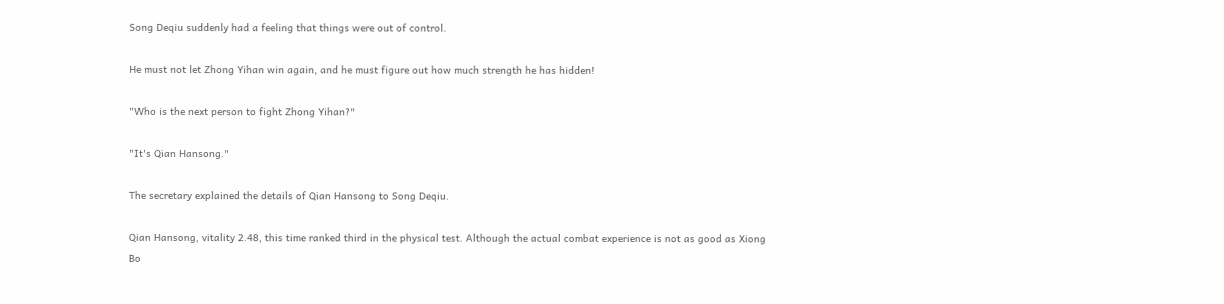Song Deqiu suddenly had a feeling that things were out of control.

He must not let Zhong Yihan win again, and he must figure out how much strength he has hidden!

"Who is the next person to fight Zhong Yihan?"

"It's Qian Hansong."

The secretary explained the details of Qian Hansong to Song Deqiu.

Qian Hansong, vitality 2.48, this time ranked third in the physical test. Although the actual combat experience is not as good as Xiong Bo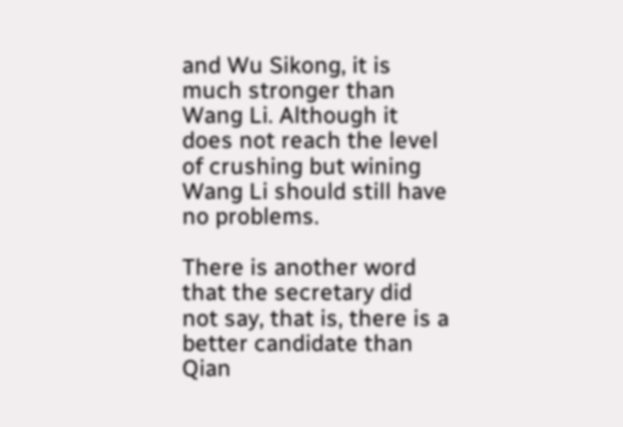and Wu Sikong, it is much stronger than Wang Li. Although it does not reach the level of crushing but wining Wang Li should still have no problems.

There is another word that the secretary did not say, that is, there is a better candidate than Qian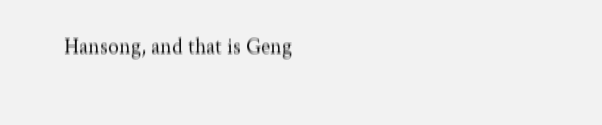Hansong, and that is Geng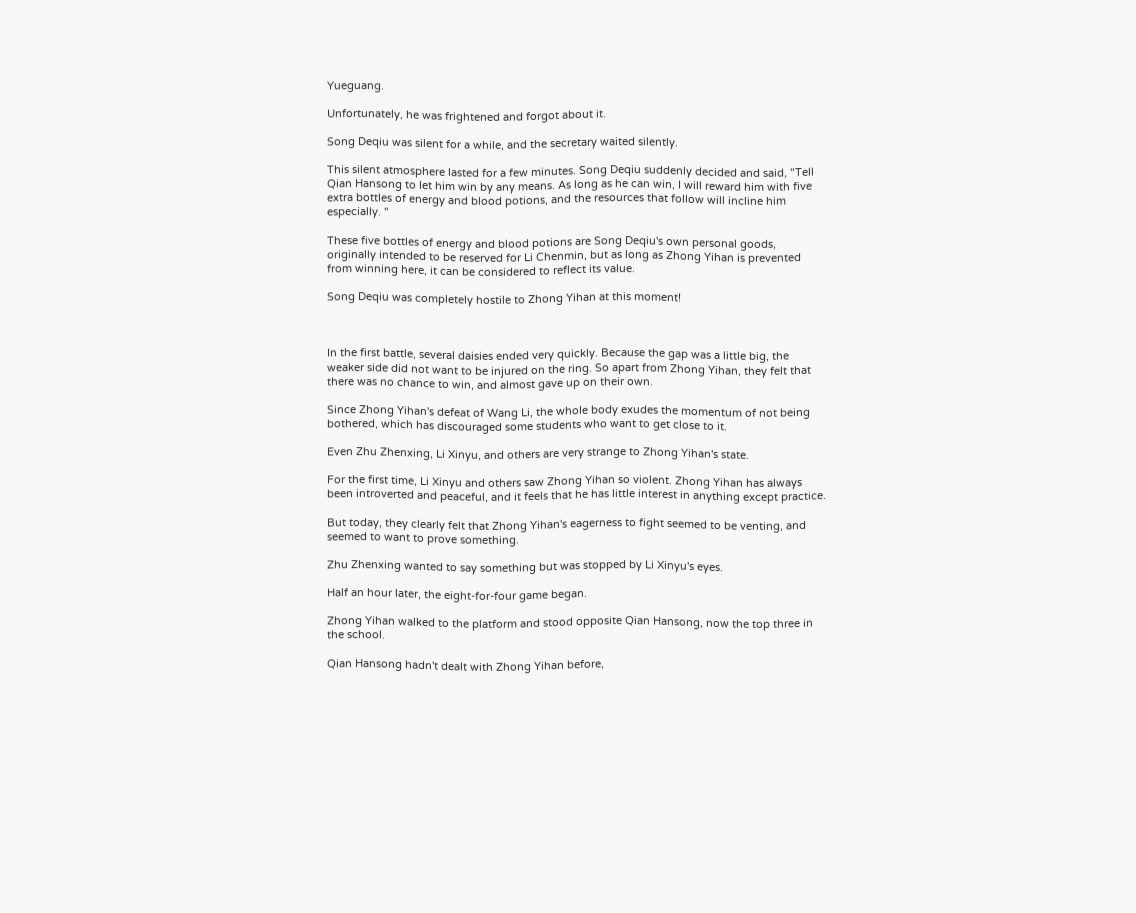Yueguang.

Unfortunately, he was frightened and forgot about it.

Song Deqiu was silent for a while, and the secretary waited silently.

This silent atmosphere lasted for a few minutes. Song Deqiu suddenly decided and said, "Tell Qian Hansong to let him win by any means. As long as he can win, I will reward him with five extra bottles of energy and blood potions, and the resources that follow will incline him especially. "

These five bottles of energy and blood potions are Song Deqiu's own personal goods, originally intended to be reserved for Li Chenmin, but as long as Zhong Yihan is prevented from winning here, it can be considered to reflect its value.

Song Deqiu was completely hostile to Zhong Yihan at this moment!



In the first battle, several daisies ended very quickly. Because the gap was a little big, the weaker side did not want to be injured on the ring. So apart from Zhong Yihan, they felt that there was no chance to win, and almost gave up on their own.

Since Zhong Yihan's defeat of Wang Li, the whole body exudes the momentum of not being bothered, which has discouraged some students who want to get close to it.

Even Zhu Zhenxing, Li Xinyu, and others are very strange to Zhong Yihan's state.

For the first time, Li Xinyu and others saw Zhong Yihan so violent. Zhong Yihan has always been introverted and peaceful, and it feels that he has little interest in anything except practice.

But today, they clearly felt that Zhong Yihan's eagerness to fight seemed to be venting, and seemed to want to prove something.

Zhu Zhenxing wanted to say something but was stopped by Li Xinyu's eyes.

Half an hour later, the eight-for-four game began.

Zhong Yihan walked to the platform and stood opposite Qian Hansong, now the top three in the school.

Qian Hansong hadn't dealt with Zhong Yihan before,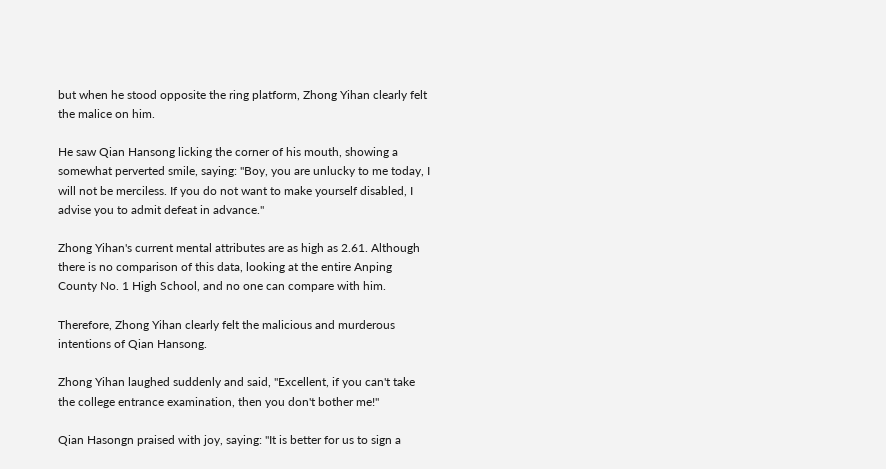but when he stood opposite the ring platform, Zhong Yihan clearly felt the malice on him.

He saw Qian Hansong licking the corner of his mouth, showing a somewhat perverted smile, saying: "Boy, you are unlucky to me today, I will not be merciless. If you do not want to make yourself disabled, I advise you to admit defeat in advance."

Zhong Yihan's current mental attributes are as high as 2.61. Although there is no comparison of this data, looking at the entire Anping County No. 1 High School, and no one can compare with him.

Therefore, Zhong Yihan clearly felt the malicious and murderous intentions of Qian Hansong.

Zhong Yihan laughed suddenly and said, "Excellent, if you can't take the college entrance examination, then you don't bother me!"

Qian Hasongn praised with joy, saying: "It is better for us to sign a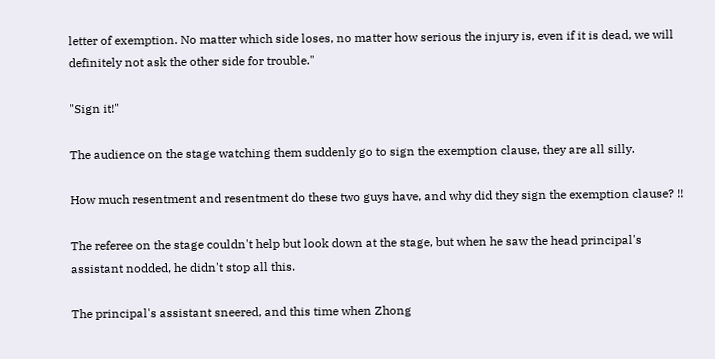letter of exemption. No matter which side loses, no matter how serious the injury is, even if it is dead, we will definitely not ask the other side for trouble."

"Sign it!"

The audience on the stage watching them suddenly go to sign the exemption clause, they are all silly.

How much resentment and resentment do these two guys have, and why did they sign the exemption clause? !!

The referee on the stage couldn't help but look down at the stage, but when he saw the head principal's assistant nodded, he didn't stop all this.

The principal's assistant sneered, and this time when Zhong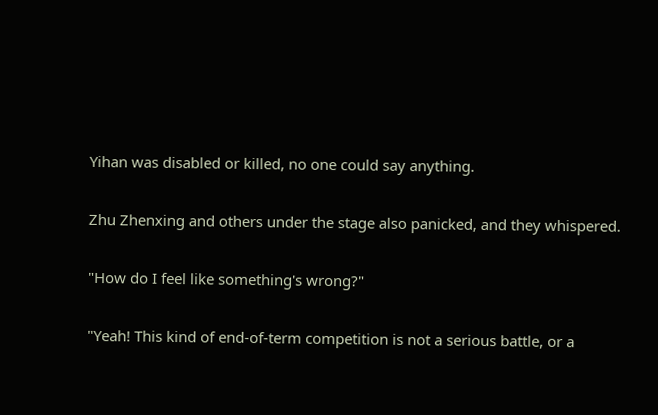Yihan was disabled or killed, no one could say anything.

Zhu Zhenxing and others under the stage also panicked, and they whispered.

"How do I feel like something's wrong?"

"Yeah! This kind of end-of-term competition is not a serious battle, or a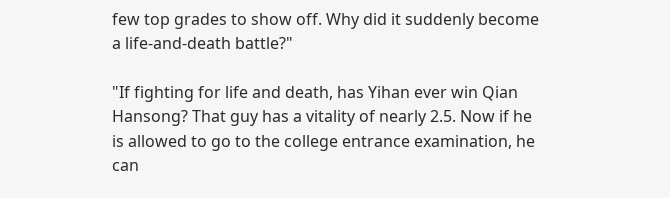few top grades to show off. Why did it suddenly become a life-and-death battle?"

"If fighting for life and death, has Yihan ever win Qian Hansong? That guy has a vitality of nearly 2.5. Now if he is allowed to go to the college entrance examination, he can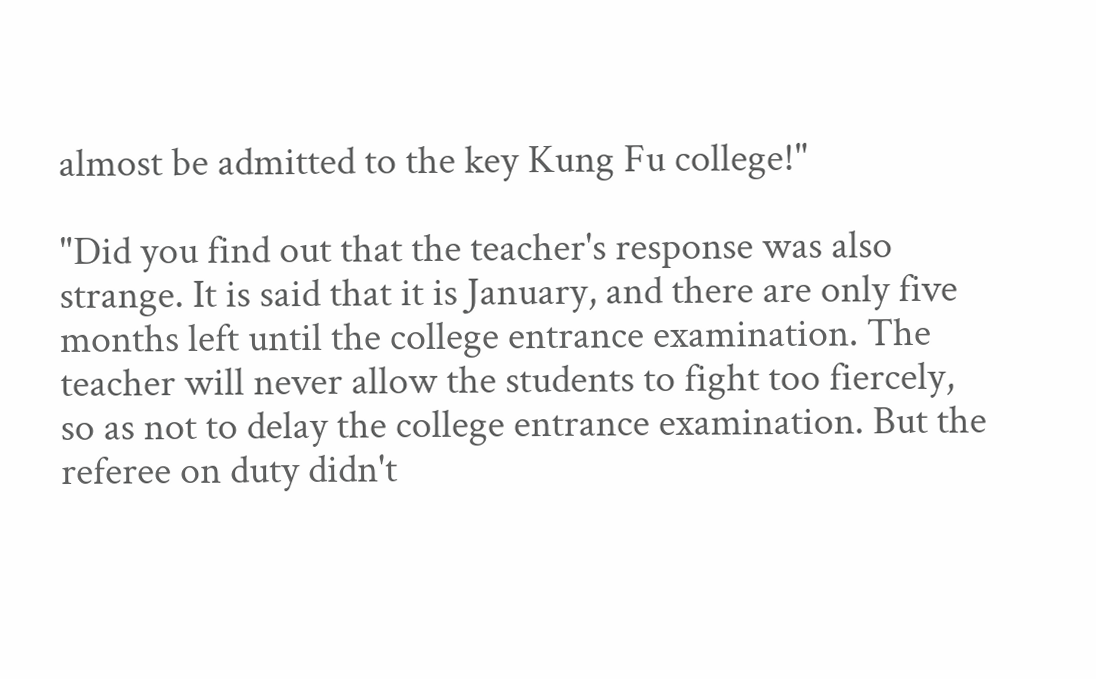almost be admitted to the key Kung Fu college!"

"Did you find out that the teacher's response was also strange. It is said that it is January, and there are only five months left until the college entrance examination. The teacher will never allow the students to fight too fiercely, so as not to delay the college entrance examination. But the referee on duty didn't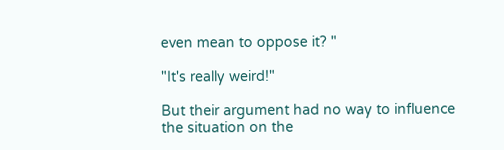even mean to oppose it? "

"It's really weird!"

But their argument had no way to influence the situation on the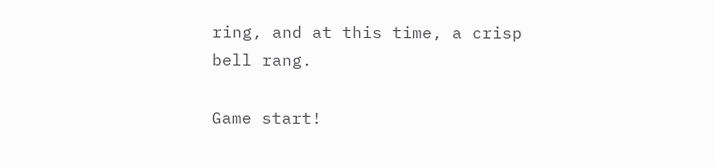ring, and at this time, a crisp bell rang.

Game start!